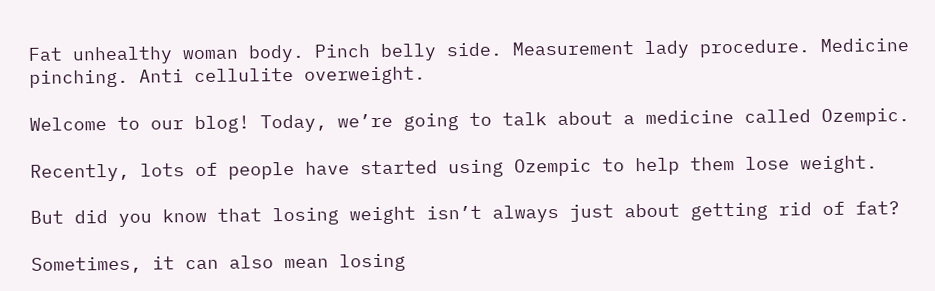Fat unhealthy woman body. Pinch belly side. Measurement lady procedure. Medicine pinching. Anti cellulite overweight.

Welcome to our blog! Today, we’re going to talk about a medicine called Ozempic.

Recently, lots of people have started using Ozempic to help them lose weight.

But did you know that losing weight isn’t always just about getting rid of fat?

Sometimes, it can also mean losing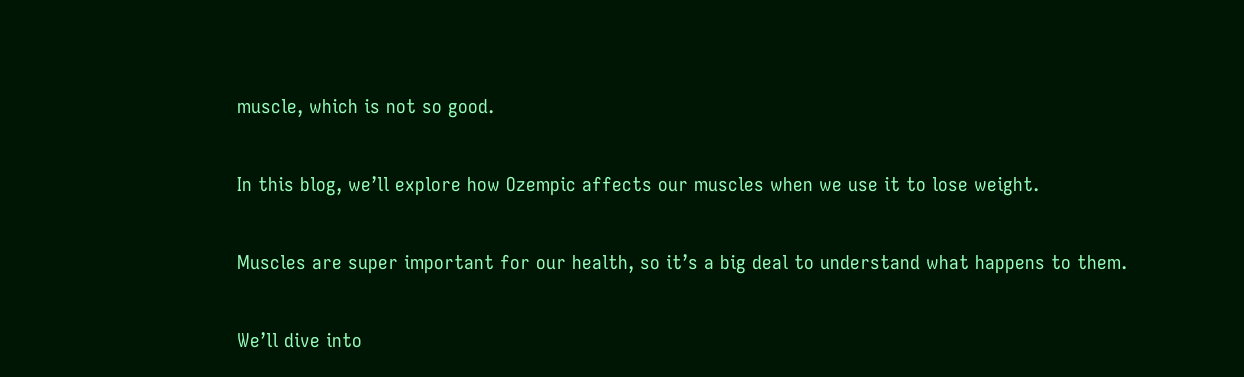muscle, which is not so good.

In this blog, we’ll explore how Ozempic affects our muscles when we use it to lose weight.

Muscles are super important for our health, so it’s a big deal to understand what happens to them.

We’ll dive into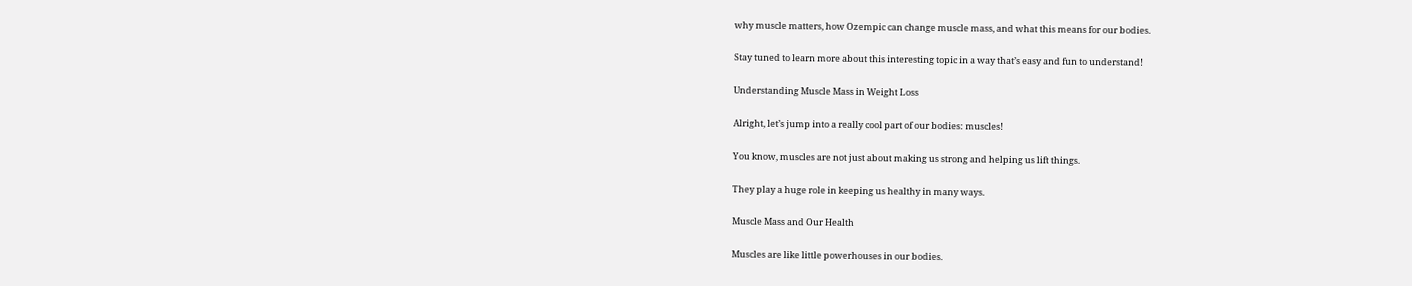why muscle matters, how Ozempic can change muscle mass, and what this means for our bodies.

Stay tuned to learn more about this interesting topic in a way that’s easy and fun to understand!

Understanding Muscle Mass in Weight Loss

Alright, let’s jump into a really cool part of our bodies: muscles!

You know, muscles are not just about making us strong and helping us lift things.

They play a huge role in keeping us healthy in many ways.

Muscle Mass and Our Health

Muscles are like little powerhouses in our bodies.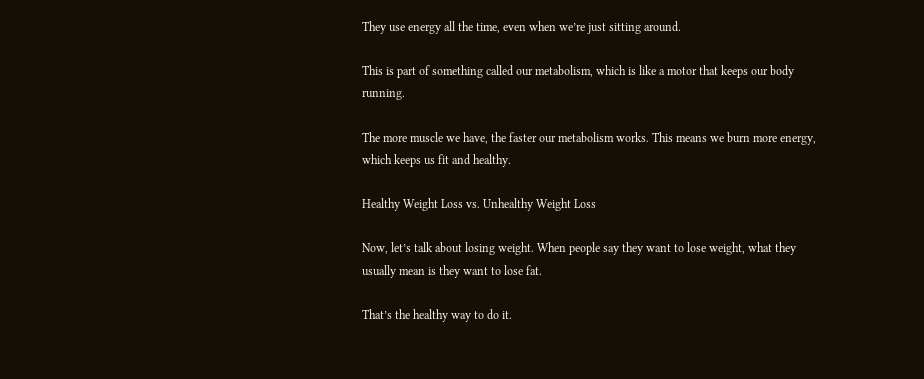They use energy all the time, even when we’re just sitting around.

This is part of something called our metabolism, which is like a motor that keeps our body running.

The more muscle we have, the faster our metabolism works. This means we burn more energy, which keeps us fit and healthy.

Healthy Weight Loss vs. Unhealthy Weight Loss

Now, let’s talk about losing weight. When people say they want to lose weight, what they usually mean is they want to lose fat.

That’s the healthy way to do it.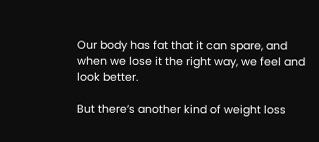Our body has fat that it can spare, and when we lose it the right way, we feel and look better.

But there’s another kind of weight loss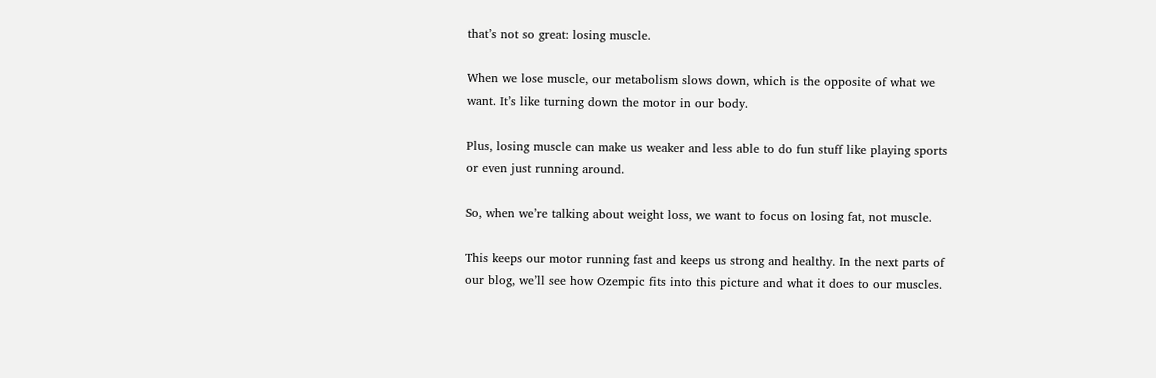that’s not so great: losing muscle.

When we lose muscle, our metabolism slows down, which is the opposite of what we want. It’s like turning down the motor in our body.

Plus, losing muscle can make us weaker and less able to do fun stuff like playing sports or even just running around.

So, when we’re talking about weight loss, we want to focus on losing fat, not muscle.

This keeps our motor running fast and keeps us strong and healthy. In the next parts of our blog, we’ll see how Ozempic fits into this picture and what it does to our muscles.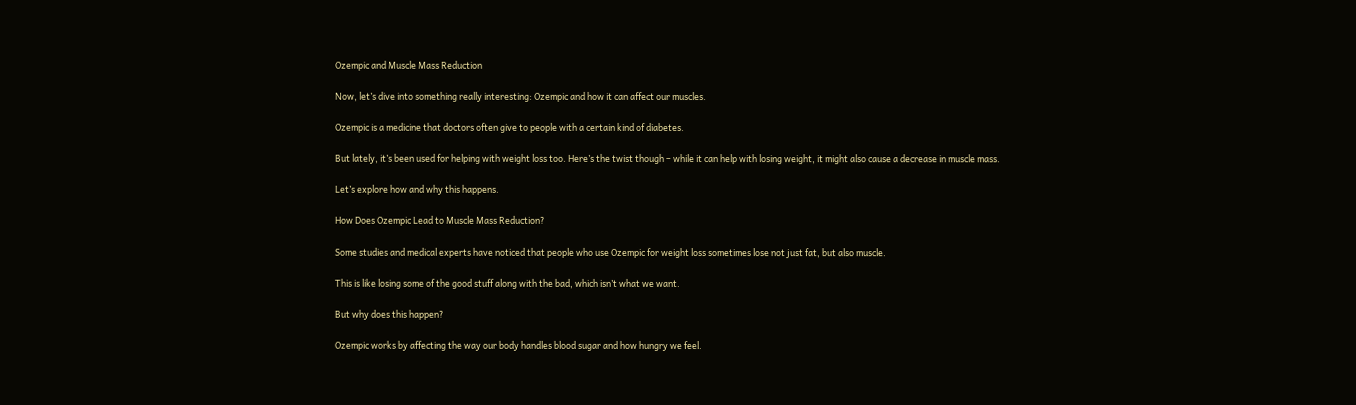Ozempic and Muscle Mass Reduction

Now, let’s dive into something really interesting: Ozempic and how it can affect our muscles.

Ozempic is a medicine that doctors often give to people with a certain kind of diabetes.

But lately, it’s been used for helping with weight loss too. Here’s the twist though – while it can help with losing weight, it might also cause a decrease in muscle mass.

Let’s explore how and why this happens.

How Does Ozempic Lead to Muscle Mass Reduction?

Some studies and medical experts have noticed that people who use Ozempic for weight loss sometimes lose not just fat, but also muscle.

This is like losing some of the good stuff along with the bad, which isn’t what we want.

But why does this happen?

Ozempic works by affecting the way our body handles blood sugar and how hungry we feel.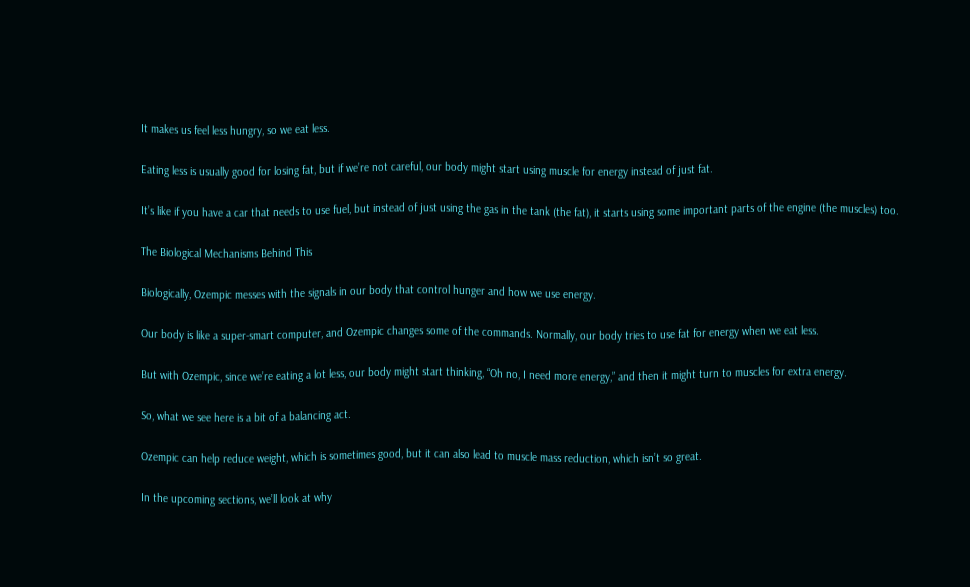It makes us feel less hungry, so we eat less.

Eating less is usually good for losing fat, but if we’re not careful, our body might start using muscle for energy instead of just fat.

It’s like if you have a car that needs to use fuel, but instead of just using the gas in the tank (the fat), it starts using some important parts of the engine (the muscles) too.

The Biological Mechanisms Behind This

Biologically, Ozempic messes with the signals in our body that control hunger and how we use energy.

Our body is like a super-smart computer, and Ozempic changes some of the commands. Normally, our body tries to use fat for energy when we eat less.

But with Ozempic, since we’re eating a lot less, our body might start thinking, “Oh no, I need more energy,” and then it might turn to muscles for extra energy.

So, what we see here is a bit of a balancing act.

Ozempic can help reduce weight, which is sometimes good, but it can also lead to muscle mass reduction, which isn’t so great.

In the upcoming sections, we’ll look at why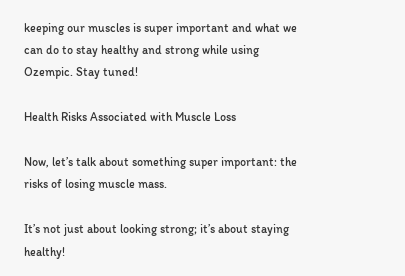keeping our muscles is super important and what we can do to stay healthy and strong while using Ozempic. Stay tuned!

Health Risks Associated with Muscle Loss

Now, let’s talk about something super important: the risks of losing muscle mass.

It’s not just about looking strong; it’s about staying healthy!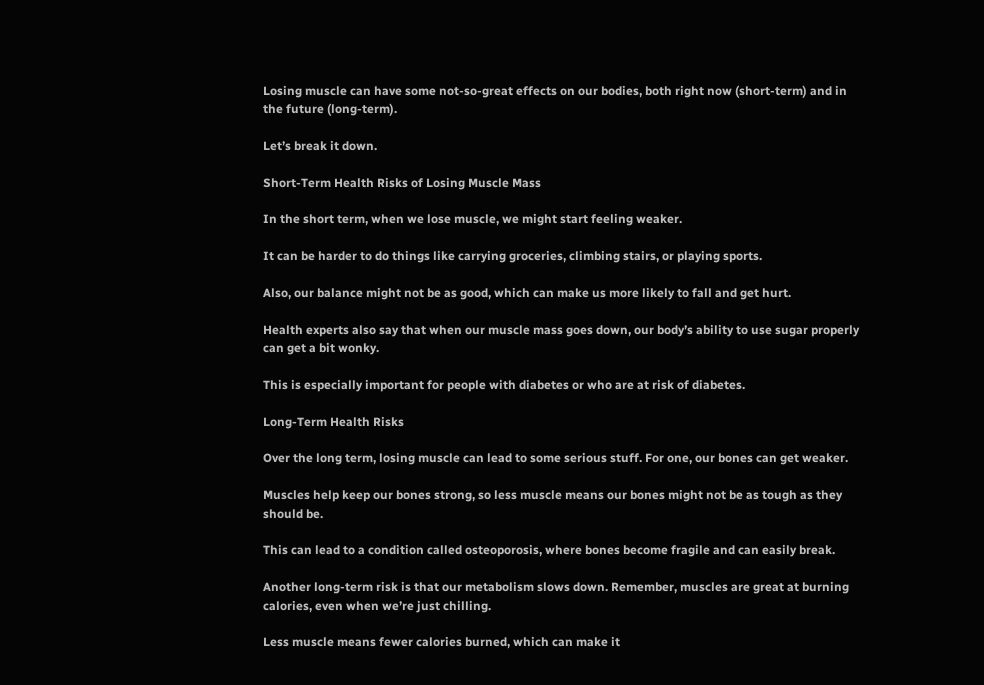Losing muscle can have some not-so-great effects on our bodies, both right now (short-term) and in the future (long-term).

Let’s break it down.

Short-Term Health Risks of Losing Muscle Mass

In the short term, when we lose muscle, we might start feeling weaker.

It can be harder to do things like carrying groceries, climbing stairs, or playing sports.

Also, our balance might not be as good, which can make us more likely to fall and get hurt.

Health experts also say that when our muscle mass goes down, our body’s ability to use sugar properly can get a bit wonky.

This is especially important for people with diabetes or who are at risk of diabetes.

Long-Term Health Risks

Over the long term, losing muscle can lead to some serious stuff. For one, our bones can get weaker.

Muscles help keep our bones strong, so less muscle means our bones might not be as tough as they should be.

This can lead to a condition called osteoporosis, where bones become fragile and can easily break.

Another long-term risk is that our metabolism slows down. Remember, muscles are great at burning calories, even when we’re just chilling.

Less muscle means fewer calories burned, which can make it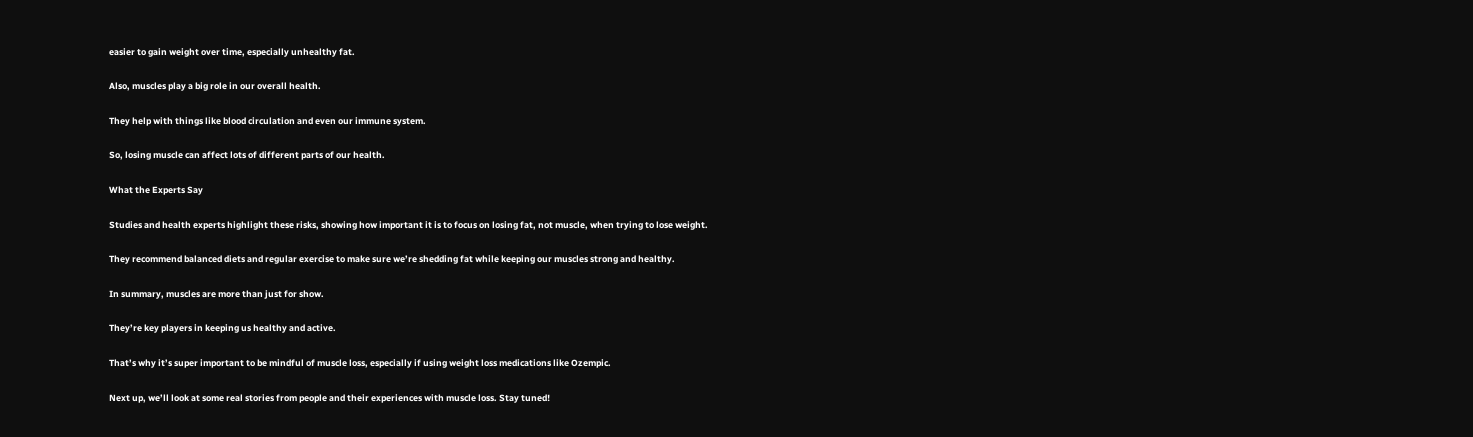easier to gain weight over time, especially unhealthy fat.

Also, muscles play a big role in our overall health.

They help with things like blood circulation and even our immune system.

So, losing muscle can affect lots of different parts of our health.

What the Experts Say

Studies and health experts highlight these risks, showing how important it is to focus on losing fat, not muscle, when trying to lose weight.

They recommend balanced diets and regular exercise to make sure we’re shedding fat while keeping our muscles strong and healthy.

In summary, muscles are more than just for show.

They’re key players in keeping us healthy and active.

That’s why it’s super important to be mindful of muscle loss, especially if using weight loss medications like Ozempic.

Next up, we’ll look at some real stories from people and their experiences with muscle loss. Stay tuned!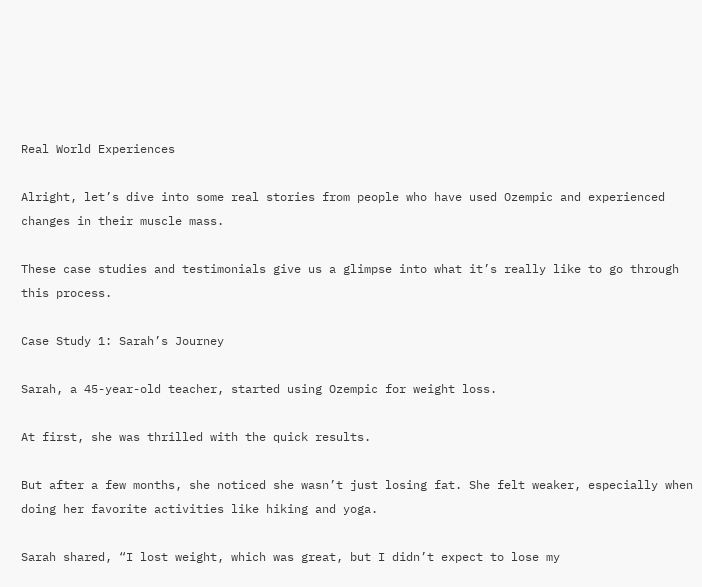Real World Experiences

Alright, let’s dive into some real stories from people who have used Ozempic and experienced changes in their muscle mass.

These case studies and testimonials give us a glimpse into what it’s really like to go through this process.

Case Study 1: Sarah’s Journey

Sarah, a 45-year-old teacher, started using Ozempic for weight loss.

At first, she was thrilled with the quick results.

But after a few months, she noticed she wasn’t just losing fat. She felt weaker, especially when doing her favorite activities like hiking and yoga.

Sarah shared, “I lost weight, which was great, but I didn’t expect to lose my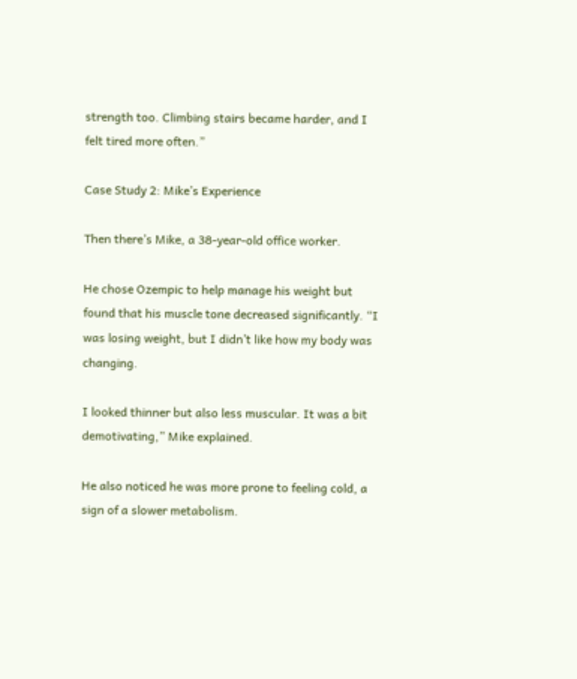strength too. Climbing stairs became harder, and I felt tired more often.”

Case Study 2: Mike’s Experience

Then there’s Mike, a 38-year-old office worker.

He chose Ozempic to help manage his weight but found that his muscle tone decreased significantly. “I was losing weight, but I didn’t like how my body was changing.

I looked thinner but also less muscular. It was a bit demotivating,” Mike explained.

He also noticed he was more prone to feeling cold, a sign of a slower metabolism.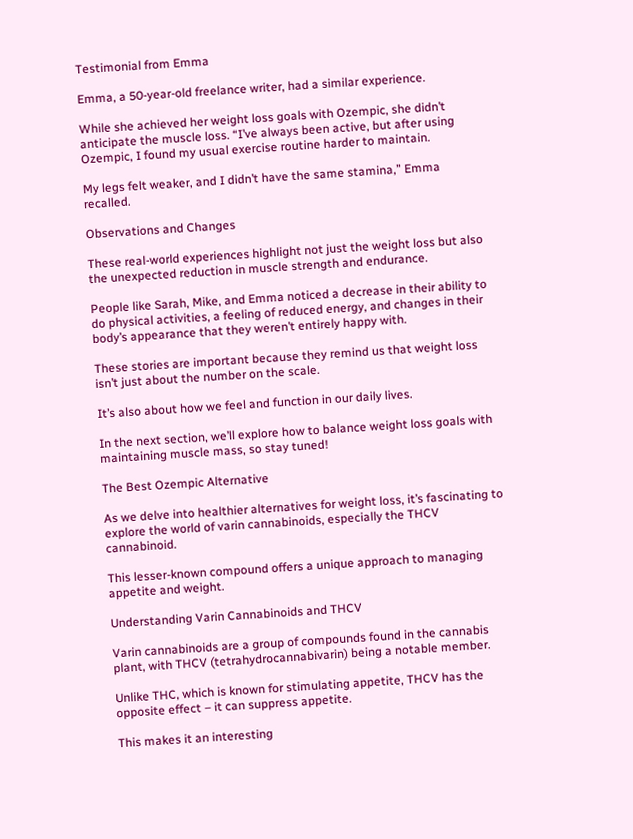Testimonial from Emma

Emma, a 50-year-old freelance writer, had a similar experience.

While she achieved her weight loss goals with Ozempic, she didn’t anticipate the muscle loss. “I’ve always been active, but after using Ozempic, I found my usual exercise routine harder to maintain.

My legs felt weaker, and I didn’t have the same stamina,” Emma recalled.

Observations and Changes

These real-world experiences highlight not just the weight loss but also the unexpected reduction in muscle strength and endurance.

People like Sarah, Mike, and Emma noticed a decrease in their ability to do physical activities, a feeling of reduced energy, and changes in their body’s appearance that they weren’t entirely happy with.

These stories are important because they remind us that weight loss isn’t just about the number on the scale.

It’s also about how we feel and function in our daily lives.

In the next section, we’ll explore how to balance weight loss goals with maintaining muscle mass, so stay tuned!

The Best Ozempic Alternative

As we delve into healthier alternatives for weight loss, it’s fascinating to explore the world of varin cannabinoids, especially the THCV cannabinoid.

This lesser-known compound offers a unique approach to managing appetite and weight.

Understanding Varin Cannabinoids and THCV

Varin cannabinoids are a group of compounds found in the cannabis plant, with THCV (tetrahydrocannabivarin) being a notable member.

Unlike THC, which is known for stimulating appetite, THCV has the opposite effect – it can suppress appetite.

This makes it an interesting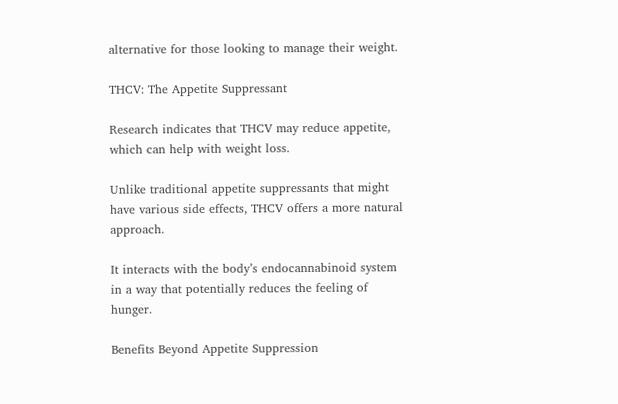alternative for those looking to manage their weight.

THCV: The Appetite Suppressant

Research indicates that THCV may reduce appetite, which can help with weight loss.

Unlike traditional appetite suppressants that might have various side effects, THCV offers a more natural approach.

It interacts with the body’s endocannabinoid system in a way that potentially reduces the feeling of hunger.

Benefits Beyond Appetite Suppression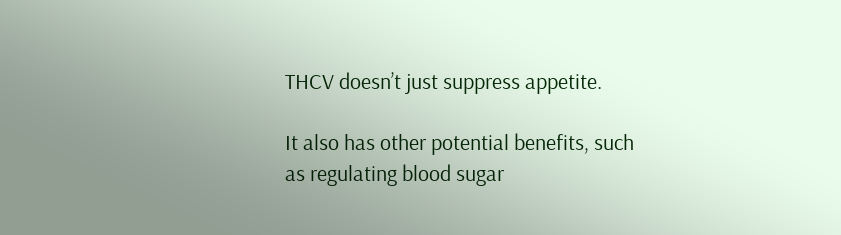THCV doesn’t just suppress appetite.

It also has other potential benefits, such as regulating blood sugar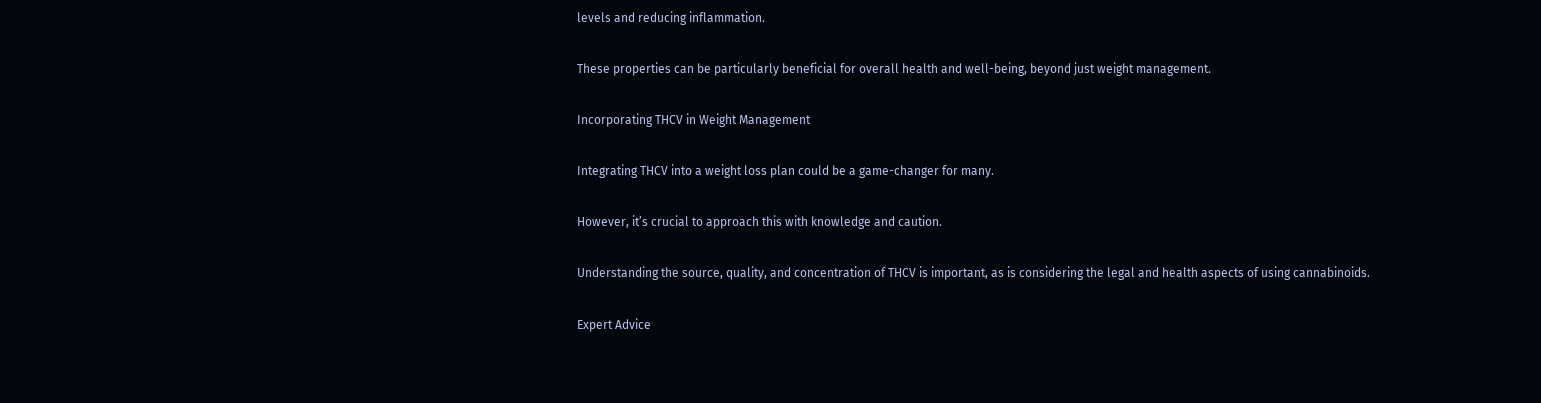levels and reducing inflammation.

These properties can be particularly beneficial for overall health and well-being, beyond just weight management.

Incorporating THCV in Weight Management

Integrating THCV into a weight loss plan could be a game-changer for many.

However, it’s crucial to approach this with knowledge and caution.

Understanding the source, quality, and concentration of THCV is important, as is considering the legal and health aspects of using cannabinoids.

Expert Advice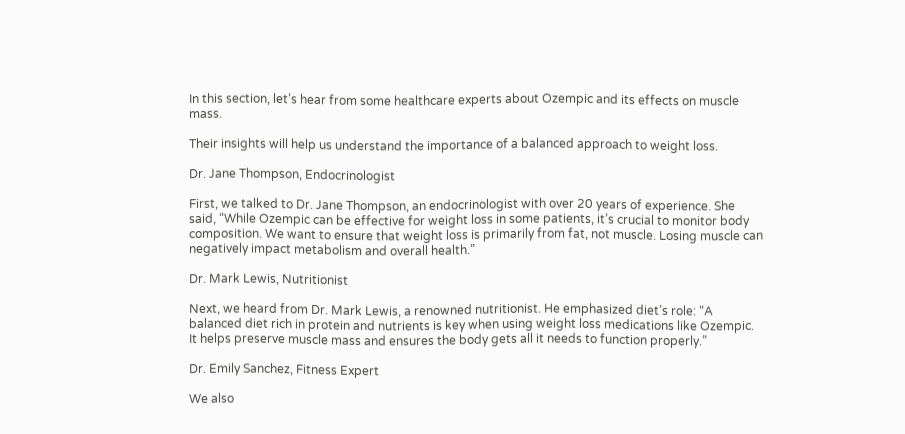In this section, let’s hear from some healthcare experts about Ozempic and its effects on muscle mass.

Their insights will help us understand the importance of a balanced approach to weight loss.

Dr. Jane Thompson, Endocrinologist

First, we talked to Dr. Jane Thompson, an endocrinologist with over 20 years of experience. She said, “While Ozempic can be effective for weight loss in some patients, it’s crucial to monitor body composition. We want to ensure that weight loss is primarily from fat, not muscle. Losing muscle can negatively impact metabolism and overall health.”

Dr. Mark Lewis, Nutritionist

Next, we heard from Dr. Mark Lewis, a renowned nutritionist. He emphasized diet’s role: “A balanced diet rich in protein and nutrients is key when using weight loss medications like Ozempic. It helps preserve muscle mass and ensures the body gets all it needs to function properly.”

Dr. Emily Sanchez, Fitness Expert

We also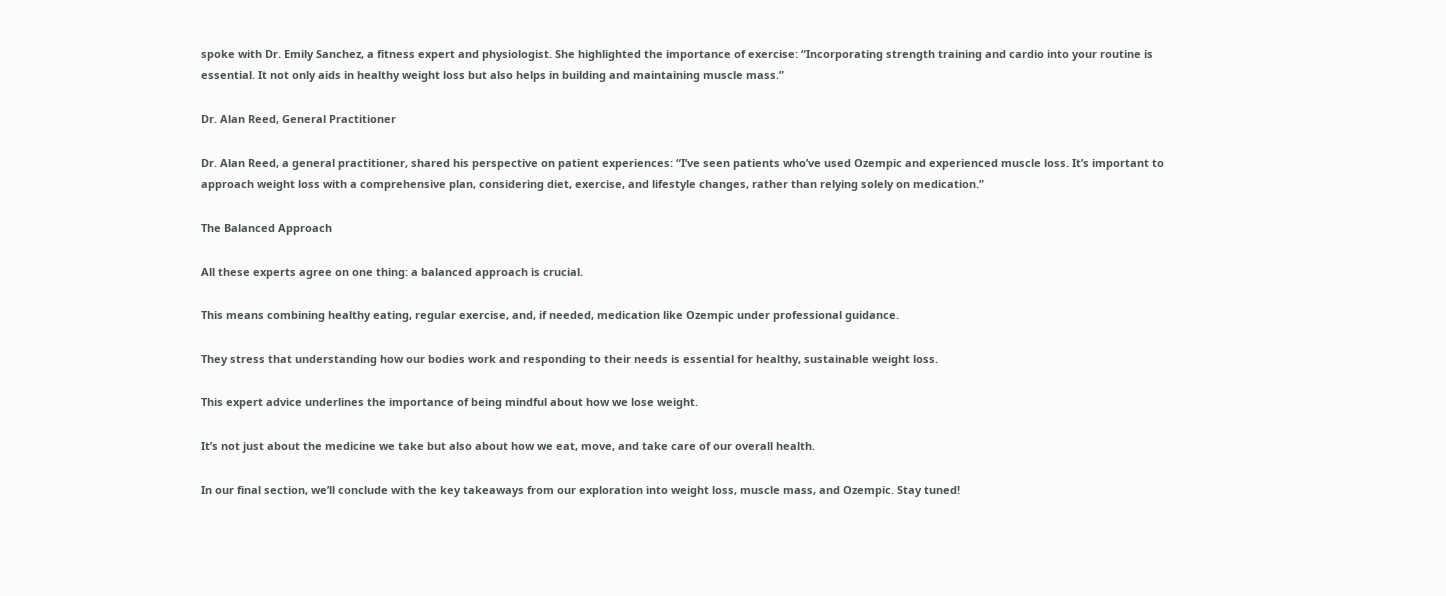spoke with Dr. Emily Sanchez, a fitness expert and physiologist. She highlighted the importance of exercise: “Incorporating strength training and cardio into your routine is essential. It not only aids in healthy weight loss but also helps in building and maintaining muscle mass.”

Dr. Alan Reed, General Practitioner

Dr. Alan Reed, a general practitioner, shared his perspective on patient experiences: “I’ve seen patients who’ve used Ozempic and experienced muscle loss. It’s important to approach weight loss with a comprehensive plan, considering diet, exercise, and lifestyle changes, rather than relying solely on medication.”

The Balanced Approach

All these experts agree on one thing: a balanced approach is crucial.

This means combining healthy eating, regular exercise, and, if needed, medication like Ozempic under professional guidance.

They stress that understanding how our bodies work and responding to their needs is essential for healthy, sustainable weight loss.

This expert advice underlines the importance of being mindful about how we lose weight.

It’s not just about the medicine we take but also about how we eat, move, and take care of our overall health.

In our final section, we’ll conclude with the key takeaways from our exploration into weight loss, muscle mass, and Ozempic. Stay tuned!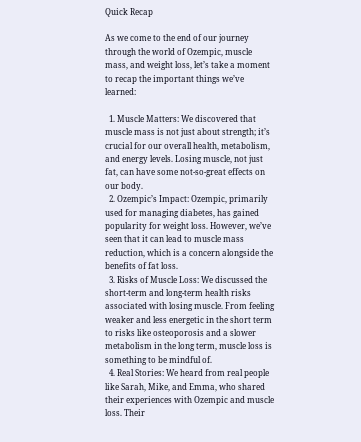Quick Recap

As we come to the end of our journey through the world of Ozempic, muscle mass, and weight loss, let’s take a moment to recap the important things we’ve learned:

  1. Muscle Matters: We discovered that muscle mass is not just about strength; it’s crucial for our overall health, metabolism, and energy levels. Losing muscle, not just fat, can have some not-so-great effects on our body.
  2. Ozempic’s Impact: Ozempic, primarily used for managing diabetes, has gained popularity for weight loss. However, we’ve seen that it can lead to muscle mass reduction, which is a concern alongside the benefits of fat loss.
  3. Risks of Muscle Loss: We discussed the short-term and long-term health risks associated with losing muscle. From feeling weaker and less energetic in the short term to risks like osteoporosis and a slower metabolism in the long term, muscle loss is something to be mindful of.
  4. Real Stories: We heard from real people like Sarah, Mike, and Emma, who shared their experiences with Ozempic and muscle loss. Their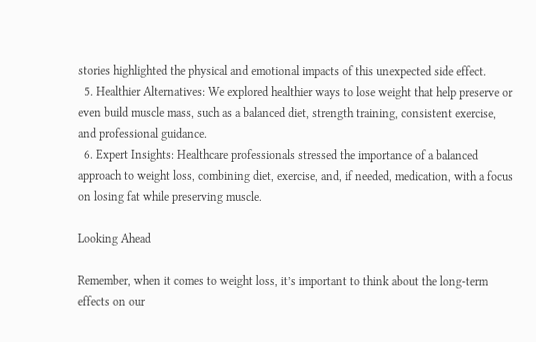stories highlighted the physical and emotional impacts of this unexpected side effect.
  5. Healthier Alternatives: We explored healthier ways to lose weight that help preserve or even build muscle mass, such as a balanced diet, strength training, consistent exercise, and professional guidance.
  6. Expert Insights: Healthcare professionals stressed the importance of a balanced approach to weight loss, combining diet, exercise, and, if needed, medication, with a focus on losing fat while preserving muscle.

Looking Ahead

Remember, when it comes to weight loss, it’s important to think about the long-term effects on our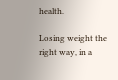health.

Losing weight the right way, in a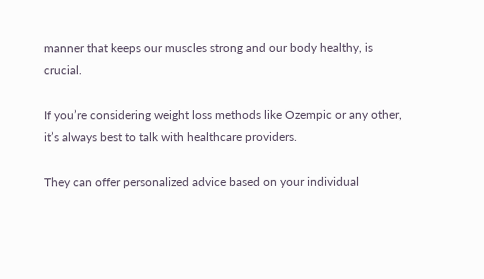manner that keeps our muscles strong and our body healthy, is crucial.

If you’re considering weight loss methods like Ozempic or any other, it’s always best to talk with healthcare providers.

They can offer personalized advice based on your individual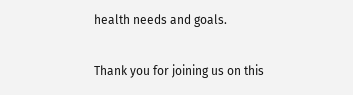health needs and goals.

Thank you for joining us on this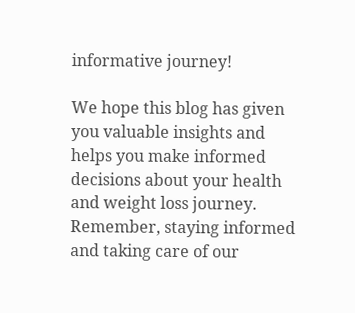informative journey!

We hope this blog has given you valuable insights and helps you make informed decisions about your health and weight loss journey. Remember, staying informed and taking care of our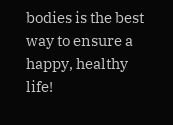bodies is the best way to ensure a happy, healthy life!